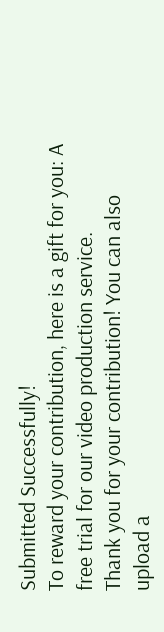Submitted Successfully!
To reward your contribution, here is a gift for you: A free trial for our video production service.
Thank you for your contribution! You can also upload a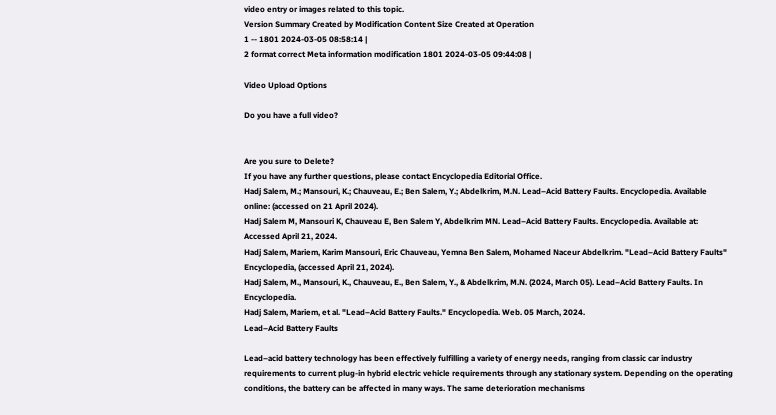video entry or images related to this topic.
Version Summary Created by Modification Content Size Created at Operation
1 -- 1801 2024-03-05 08:58:14 |
2 format correct Meta information modification 1801 2024-03-05 09:44:08 |

Video Upload Options

Do you have a full video?


Are you sure to Delete?
If you have any further questions, please contact Encyclopedia Editorial Office.
Hadj Salem, M.; Mansouri, K.; Chauveau, E.; Ben Salem, Y.; Abdelkrim, M.N. Lead–Acid Battery Faults. Encyclopedia. Available online: (accessed on 21 April 2024).
Hadj Salem M, Mansouri K, Chauveau E, Ben Salem Y, Abdelkrim MN. Lead–Acid Battery Faults. Encyclopedia. Available at: Accessed April 21, 2024.
Hadj Salem, Mariem, Karim Mansouri, Eric Chauveau, Yemna Ben Salem, Mohamed Naceur Abdelkrim. "Lead–Acid Battery Faults" Encyclopedia, (accessed April 21, 2024).
Hadj Salem, M., Mansouri, K., Chauveau, E., Ben Salem, Y., & Abdelkrim, M.N. (2024, March 05). Lead–Acid Battery Faults. In Encyclopedia.
Hadj Salem, Mariem, et al. "Lead–Acid Battery Faults." Encyclopedia. Web. 05 March, 2024.
Lead–Acid Battery Faults

Lead–acid battery technology has been effectively fulfilling a variety of energy needs, ranging from classic car industry requirements to current plug-in hybrid electric vehicle requirements through any stationary system. Depending on the operating conditions, the battery can be affected in many ways. The same deterioration mechanisms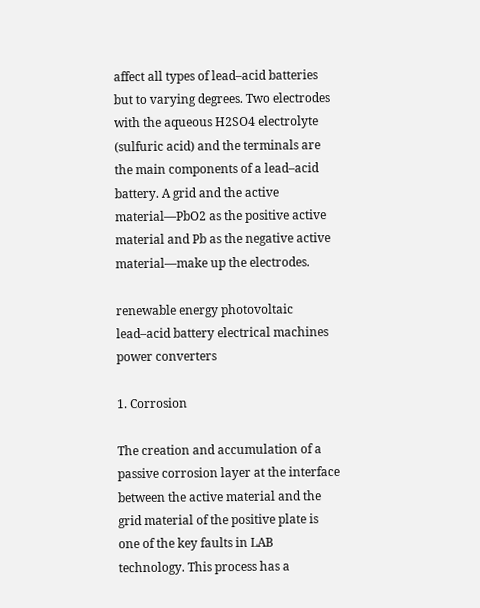affect all types of lead–acid batteries but to varying degrees. Two electrodes with the aqueous H2SO4 electrolyte (sulfuric acid) and the terminals are the main components of a lead–acid battery. A grid and the active material—PbO2 as the positive active material and Pb as the negative active material—make up the electrodes.

renewable energy photovoltaic lead–acid battery electrical machines power converters

1. Corrosion

The creation and accumulation of a passive corrosion layer at the interface between the active material and the grid material of the positive plate is one of the key faults in LAB technology. This process has a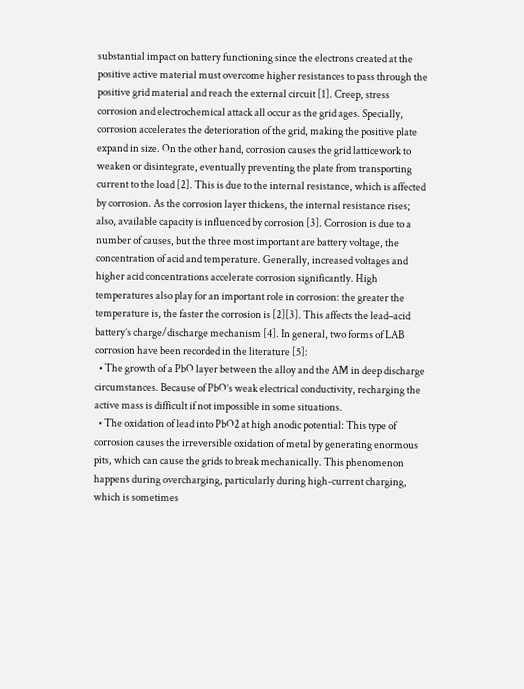substantial impact on battery functioning since the electrons created at the positive active material must overcome higher resistances to pass through the positive grid material and reach the external circuit [1]. Creep, stress corrosion and electrochemical attack all occur as the grid ages. Specially, corrosion accelerates the deterioration of the grid, making the positive plate expand in size. On the other hand, corrosion causes the grid latticework to weaken or disintegrate, eventually preventing the plate from transporting current to the load [2]. This is due to the internal resistance, which is affected by corrosion. As the corrosion layer thickens, the internal resistance rises; also, available capacity is influenced by corrosion [3]. Corrosion is due to a number of causes, but the three most important are battery voltage, the concentration of acid and temperature. Generally, increased voltages and higher acid concentrations accelerate corrosion significantly. High temperatures also play for an important role in corrosion: the greater the temperature is, the faster the corrosion is [2][3]. This affects the lead–acid battery’s charge/discharge mechanism [4]. In general, two forms of LAB corrosion have been recorded in the literature [5]:
  • The growth of a PbO layer between the alloy and the AM in deep discharge circumstances. Because of PbO’s weak electrical conductivity, recharging the active mass is difficult if not impossible in some situations.
  • The oxidation of lead into PbO2 at high anodic potential: This type of corrosion causes the irreversible oxidation of metal by generating enormous pits, which can cause the grids to break mechanically. This phenomenon happens during overcharging, particularly during high-current charging, which is sometimes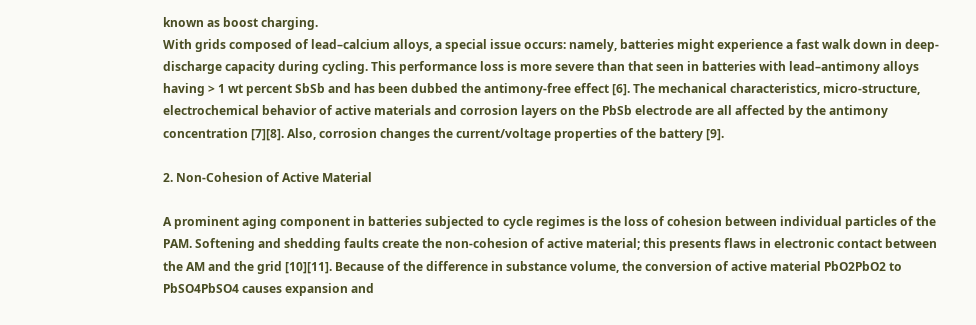known as boost charging.
With grids composed of lead–calcium alloys, a special issue occurs: namely, batteries might experience a fast walk down in deep-discharge capacity during cycling. This performance loss is more severe than that seen in batteries with lead–antimony alloys having > 1 wt percent SbSb and has been dubbed the antimony-free effect [6]. The mechanical characteristics, micro-structure, electrochemical behavior of active materials and corrosion layers on the PbSb electrode are all affected by the antimony concentration [7][8]. Also, corrosion changes the current/voltage properties of the battery [9].

2. Non-Cohesion of Active Material

A prominent aging component in batteries subjected to cycle regimes is the loss of cohesion between individual particles of the PAM. Softening and shedding faults create the non-cohesion of active material; this presents flaws in electronic contact between the AM and the grid [10][11]. Because of the difference in substance volume, the conversion of active material PbO2PbO2 to PbSO4PbSO4 causes expansion and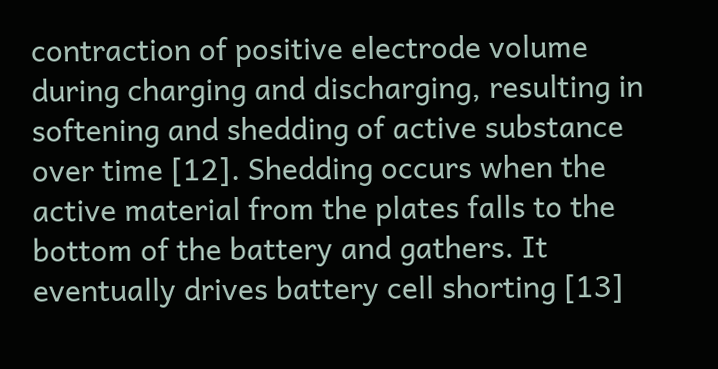contraction of positive electrode volume during charging and discharging, resulting in softening and shedding of active substance over time [12]. Shedding occurs when the active material from the plates falls to the bottom of the battery and gathers. It eventually drives battery cell shorting [13]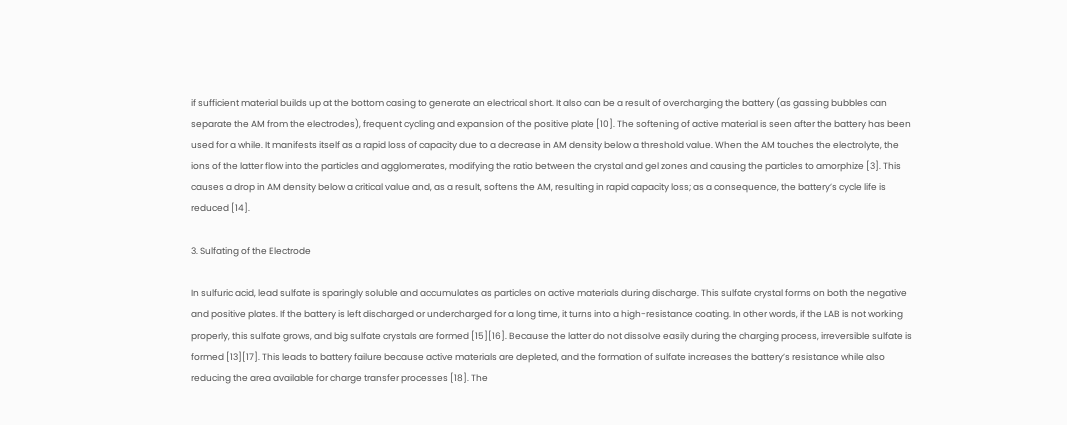if sufficient material builds up at the bottom casing to generate an electrical short. It also can be a result of overcharging the battery (as gassing bubbles can separate the AM from the electrodes), frequent cycling and expansion of the positive plate [10]. The softening of active material is seen after the battery has been used for a while. It manifests itself as a rapid loss of capacity due to a decrease in AM density below a threshold value. When the AM touches the electrolyte, the ions of the latter flow into the particles and agglomerates, modifying the ratio between the crystal and gel zones and causing the particles to amorphize [3]. This causes a drop in AM density below a critical value and, as a result, softens the AM, resulting in rapid capacity loss; as a consequence, the battery’s cycle life is reduced [14].

3. Sulfating of the Electrode

In sulfuric acid, lead sulfate is sparingly soluble and accumulates as particles on active materials during discharge. This sulfate crystal forms on both the negative and positive plates. If the battery is left discharged or undercharged for a long time, it turns into a high-resistance coating. In other words, if the LAB is not working properly, this sulfate grows, and big sulfate crystals are formed [15][16]. Because the latter do not dissolve easily during the charging process, irreversible sulfate is formed [13][17]. This leads to battery failure because active materials are depleted, and the formation of sulfate increases the battery’s resistance while also reducing the area available for charge transfer processes [18]. The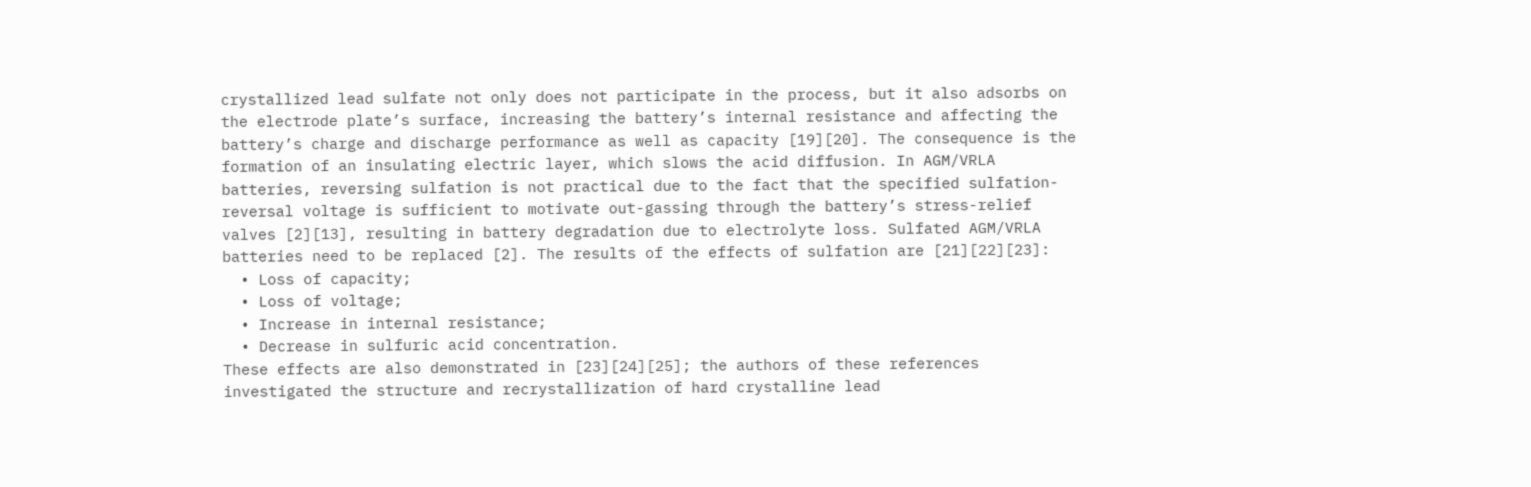crystallized lead sulfate not only does not participate in the process, but it also adsorbs on the electrode plate’s surface, increasing the battery’s internal resistance and affecting the battery’s charge and discharge performance as well as capacity [19][20]. The consequence is the formation of an insulating electric layer, which slows the acid diffusion. In AGM/VRLA batteries, reversing sulfation is not practical due to the fact that the specified sulfation-reversal voltage is sufficient to motivate out-gassing through the battery’s stress-relief valves [2][13], resulting in battery degradation due to electrolyte loss. Sulfated AGM/VRLA batteries need to be replaced [2]. The results of the effects of sulfation are [21][22][23]:
  • Loss of capacity;
  • Loss of voltage;
  • Increase in internal resistance;
  • Decrease in sulfuric acid concentration.
These effects are also demonstrated in [23][24][25]; the authors of these references investigated the structure and recrystallization of hard crystalline lead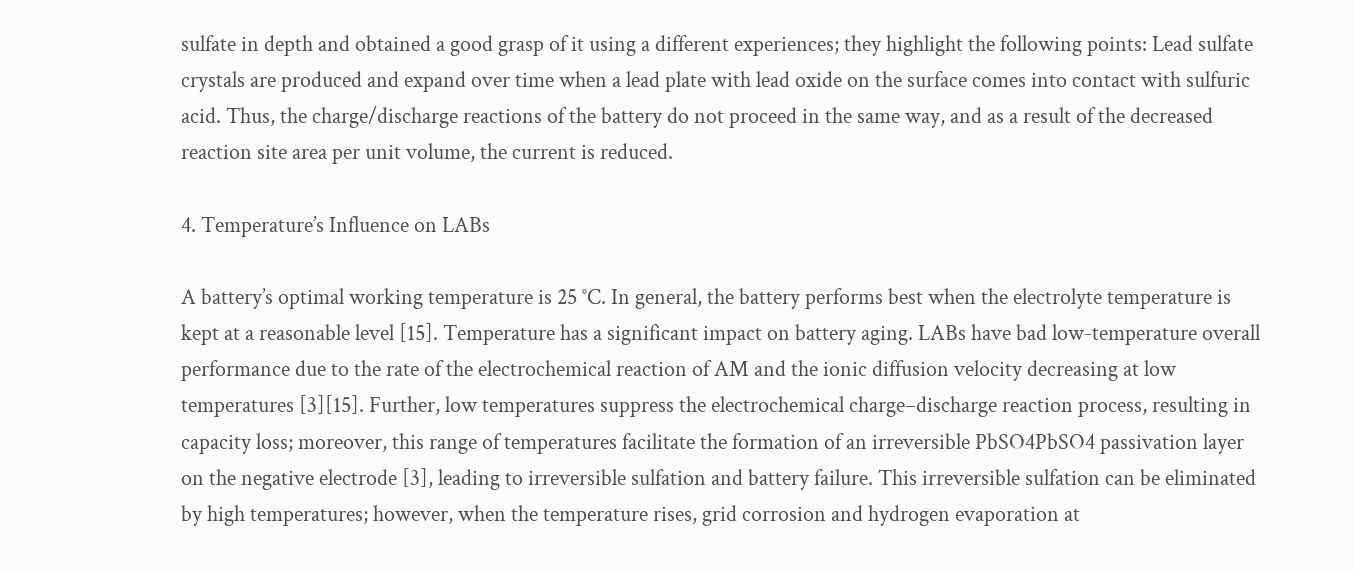sulfate in depth and obtained a good grasp of it using a different experiences; they highlight the following points: Lead sulfate crystals are produced and expand over time when a lead plate with lead oxide on the surface comes into contact with sulfuric acid. Thus, the charge/discharge reactions of the battery do not proceed in the same way, and as a result of the decreased reaction site area per unit volume, the current is reduced.

4. Temperature’s Influence on LABs

A battery’s optimal working temperature is 25 °C. In general, the battery performs best when the electrolyte temperature is kept at a reasonable level [15]. Temperature has a significant impact on battery aging. LABs have bad low-temperature overall performance due to the rate of the electrochemical reaction of AM and the ionic diffusion velocity decreasing at low temperatures [3][15]. Further, low temperatures suppress the electrochemical charge–discharge reaction process, resulting in capacity loss; moreover, this range of temperatures facilitate the formation of an irreversible PbSO4PbSO4 passivation layer on the negative electrode [3], leading to irreversible sulfation and battery failure. This irreversible sulfation can be eliminated by high temperatures; however, when the temperature rises, grid corrosion and hydrogen evaporation at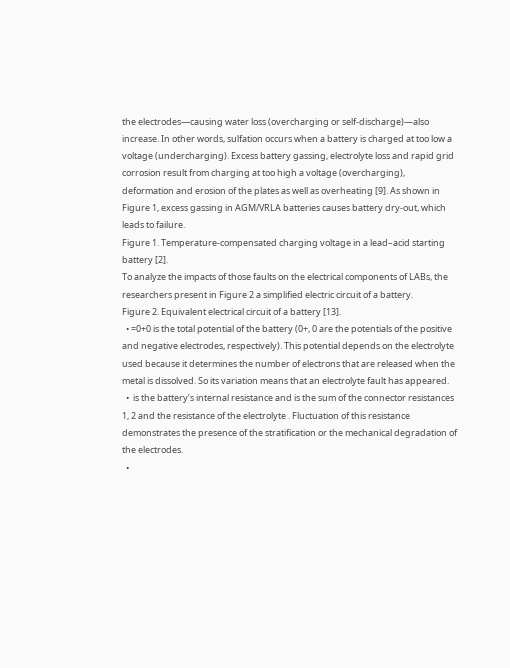the electrodes—causing water loss (overcharging or self-discharge)—also increase. In other words, sulfation occurs when a battery is charged at too low a voltage (undercharging). Excess battery gassing, electrolyte loss and rapid grid corrosion result from charging at too high a voltage (overcharging), deformation and erosion of the plates as well as overheating [9]. As shown in Figure 1, excess gassing in AGM/VRLA batteries causes battery dry-out, which leads to failure.
Figure 1. Temperature-compensated charging voltage in a lead–acid starting battery [2].
To analyze the impacts of those faults on the electrical components of LABs, the researchers present in Figure 2 a simplified electric circuit of a battery.
Figure 2. Equivalent electrical circuit of a battery [13].
  • =0+0 is the total potential of the battery (0+, 0 are the potentials of the positive and negative electrodes, respectively). This potential depends on the electrolyte used because it determines the number of electrons that are released when the metal is dissolved. So its variation means that an electrolyte fault has appeared.
  •  is the battery’s internal resistance and is the sum of the connector resistances 1, 2 and the resistance of the electrolyte . Fluctuation of this resistance demonstrates the presence of the stratification or the mechanical degradation of the electrodes.
  •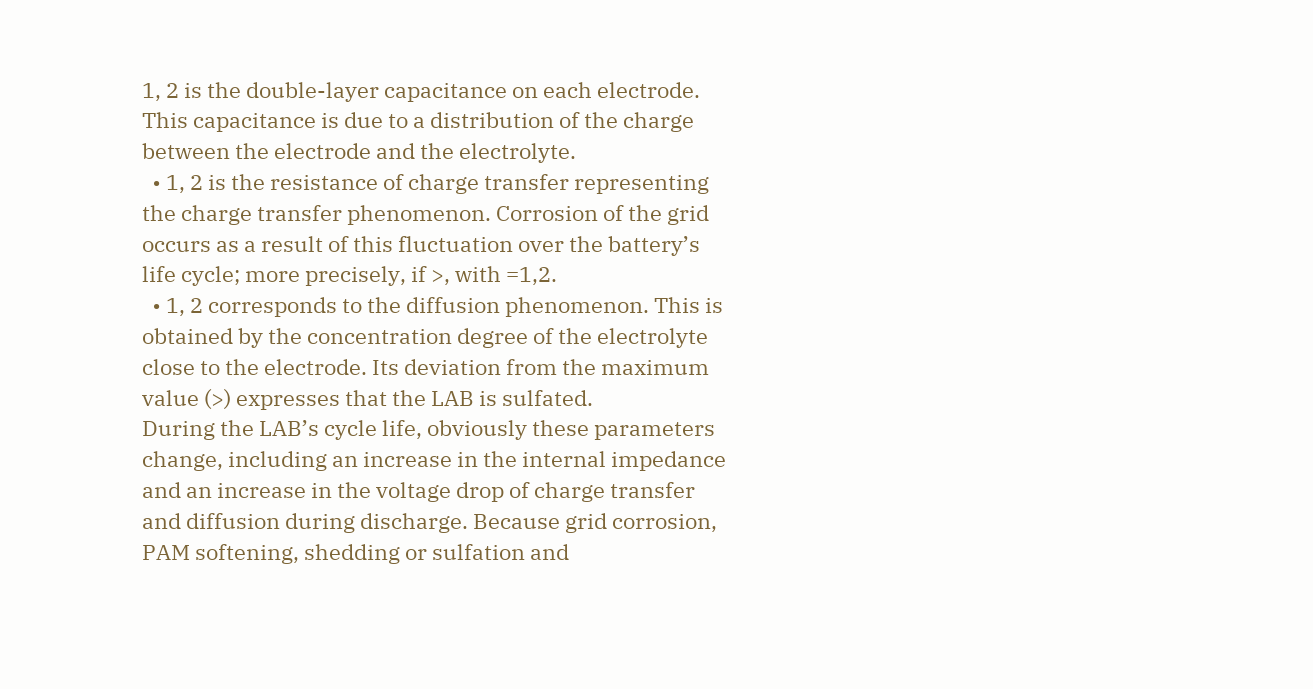1, 2 is the double-layer capacitance on each electrode. This capacitance is due to a distribution of the charge between the electrode and the electrolyte.
  • 1, 2 is the resistance of charge transfer representing the charge transfer phenomenon. Corrosion of the grid occurs as a result of this fluctuation over the battery’s life cycle; more precisely, if >, with =1,2.
  • 1, 2 corresponds to the diffusion phenomenon. This is obtained by the concentration degree of the electrolyte close to the electrode. Its deviation from the maximum value (>) expresses that the LAB is sulfated.
During the LAB’s cycle life, obviously these parameters change, including an increase in the internal impedance and an increase in the voltage drop of charge transfer and diffusion during discharge. Because grid corrosion, PAM softening, shedding or sulfation and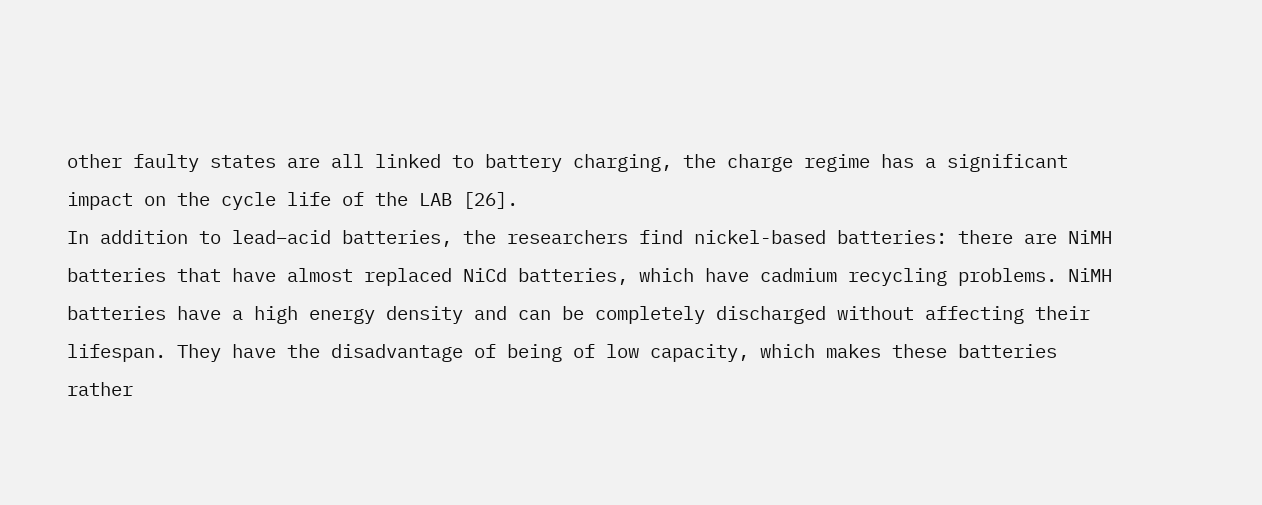other faulty states are all linked to battery charging, the charge regime has a significant impact on the cycle life of the LAB [26].
In addition to lead–acid batteries, the researchers find nickel-based batteries: there are NiMH batteries that have almost replaced NiCd batteries, which have cadmium recycling problems. NiMH batteries have a high energy density and can be completely discharged without affecting their lifespan. They have the disadvantage of being of low capacity, which makes these batteries rather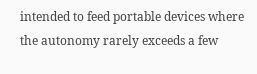intended to feed portable devices where the autonomy rarely exceeds a few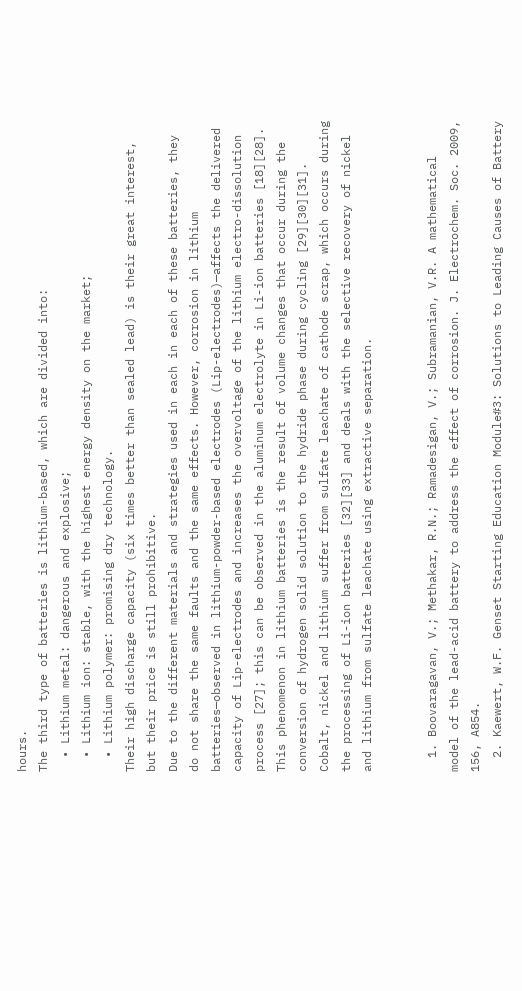hours.
The third type of batteries is lithium-based, which are divided into:
  • Lithium metal: dangerous and explosive;
  • Lithium ion: stable, with the highest energy density on the market;
  • Lithium polymer: promising dry technology.
Their high discharge capacity (six times better than sealed lead) is their great interest, but their price is still prohibitive.
Due to the different materials and strategies used in each in each of these batteries, they do not share the same faults and the same effects. However, corrosion in lithium batteries—observed in lithium-powder-based electrodes (Lip-electrodes)—affects the delivered capacity of Lip-electrodes and increases the overvoltage of the lithium electro-dissolution process [27]; this can be observed in the aluminum electrolyte in Li-ion batteries [18][28]. This phenomenon in lithium batteries is the result of volume changes that occur during the conversion of hydrogen solid solution to the hydride phase during cycling [29][30][31]. Cobalt, nickel and lithium suffer from sulfate leachate of cathode scrap, which occurs during the processing of Li-ion batteries [32][33] and deals with the selective recovery of nickel and lithium from sulfate leachate using extractive separation.


  1. Boovaragavan, V.; Methakar, R.N.; Ramadesigan, V.; Subramanian, V.R. A mathematical model of the lead-acid battery to address the effect of corrosion. J. Electrochem. Soc. 2009, 156, A854.
  2. Kaewert, W.F. Genset Starting Education Module#3: Solutions to Leading Causes of Battery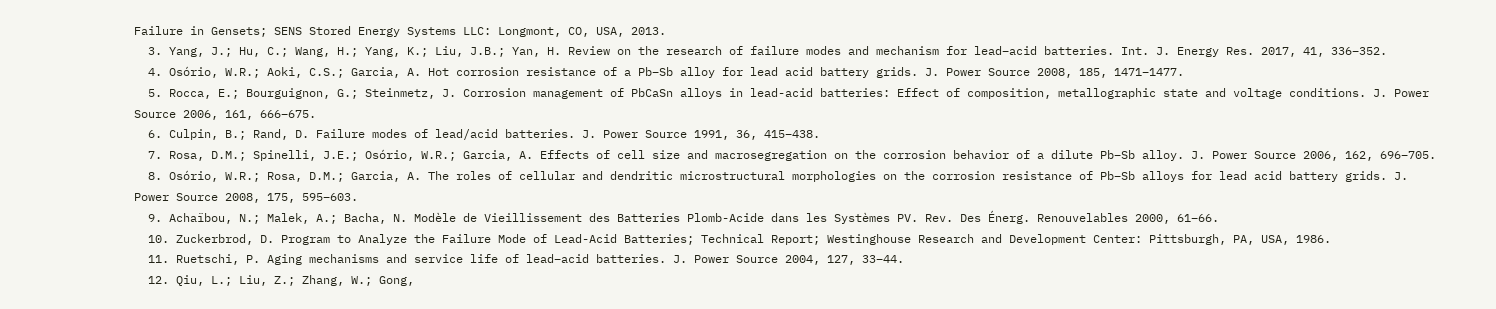Failure in Gensets; SENS Stored Energy Systems LLC: Longmont, CO, USA, 2013.
  3. Yang, J.; Hu, C.; Wang, H.; Yang, K.; Liu, J.B.; Yan, H. Review on the research of failure modes and mechanism for lead–acid batteries. Int. J. Energy Res. 2017, 41, 336–352.
  4. Osório, W.R.; Aoki, C.S.; Garcia, A. Hot corrosion resistance of a Pb–Sb alloy for lead acid battery grids. J. Power Source 2008, 185, 1471–1477.
  5. Rocca, E.; Bourguignon, G.; Steinmetz, J. Corrosion management of PbCaSn alloys in lead-acid batteries: Effect of composition, metallographic state and voltage conditions. J. Power Source 2006, 161, 666–675.
  6. Culpin, B.; Rand, D. Failure modes of lead/acid batteries. J. Power Source 1991, 36, 415–438.
  7. Rosa, D.M.; Spinelli, J.E.; Osório, W.R.; Garcia, A. Effects of cell size and macrosegregation on the corrosion behavior of a dilute Pb–Sb alloy. J. Power Source 2006, 162, 696–705.
  8. Osório, W.R.; Rosa, D.M.; Garcia, A. The roles of cellular and dendritic microstructural morphologies on the corrosion resistance of Pb–Sb alloys for lead acid battery grids. J. Power Source 2008, 175, 595–603.
  9. Achaïbou, N.; Malek, A.; Bacha, N. Modèle de Vieillissement des Batteries Plomb-Acide dans les Systèmes PV. Rev. Des Énerg. Renouvelables 2000, 61–66.
  10. Zuckerbrod, D. Program to Analyze the Failure Mode of Lead-Acid Batteries; Technical Report; Westinghouse Research and Development Center: Pittsburgh, PA, USA, 1986.
  11. Ruetschi, P. Aging mechanisms and service life of lead–acid batteries. J. Power Source 2004, 127, 33–44.
  12. Qiu, L.; Liu, Z.; Zhang, W.; Gong,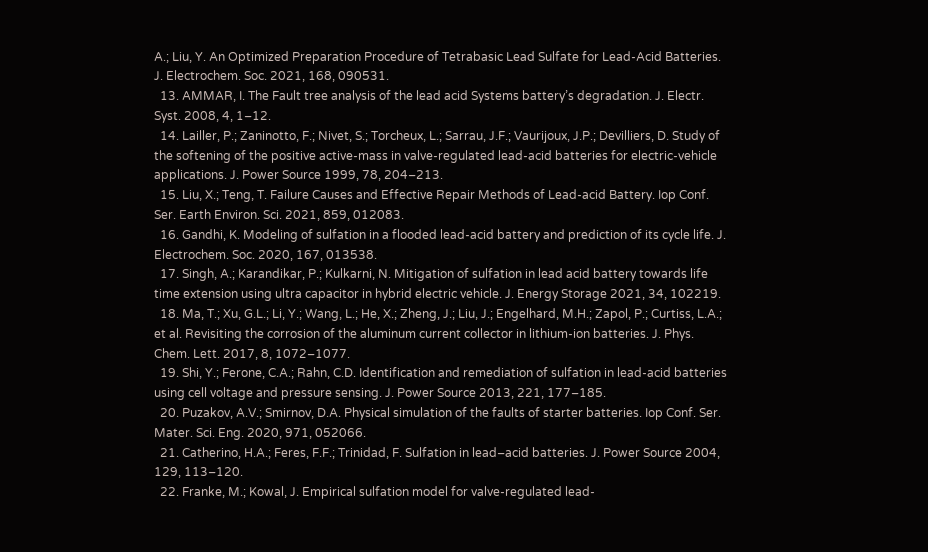A.; Liu, Y. An Optimized Preparation Procedure of Tetrabasic Lead Sulfate for Lead-Acid Batteries. J. Electrochem. Soc. 2021, 168, 090531.
  13. AMMAR, I. The Fault tree analysis of the lead acid Systems battery’s degradation. J. Electr. Syst. 2008, 4, 1–12.
  14. Lailler, P.; Zaninotto, F.; Nivet, S.; Torcheux, L.; Sarrau, J.F.; Vaurijoux, J.P.; Devilliers, D. Study of the softening of the positive active-mass in valve-regulated lead-acid batteries for electric-vehicle applications. J. Power Source 1999, 78, 204–213.
  15. Liu, X.; Teng, T. Failure Causes and Effective Repair Methods of Lead-acid Battery. Iop Conf. Ser. Earth Environ. Sci. 2021, 859, 012083.
  16. Gandhi, K. Modeling of sulfation in a flooded lead-acid battery and prediction of its cycle life. J. Electrochem. Soc. 2020, 167, 013538.
  17. Singh, A.; Karandikar, P.; Kulkarni, N. Mitigation of sulfation in lead acid battery towards life time extension using ultra capacitor in hybrid electric vehicle. J. Energy Storage 2021, 34, 102219.
  18. Ma, T.; Xu, G.L.; Li, Y.; Wang, L.; He, X.; Zheng, J.; Liu, J.; Engelhard, M.H.; Zapol, P.; Curtiss, L.A.; et al. Revisiting the corrosion of the aluminum current collector in lithium-ion batteries. J. Phys. Chem. Lett. 2017, 8, 1072–1077.
  19. Shi, Y.; Ferone, C.A.; Rahn, C.D. Identification and remediation of sulfation in lead-acid batteries using cell voltage and pressure sensing. J. Power Source 2013, 221, 177–185.
  20. Puzakov, A.V.; Smirnov, D.A. Physical simulation of the faults of starter batteries. Iop Conf. Ser. Mater. Sci. Eng. 2020, 971, 052066.
  21. Catherino, H.A.; Feres, F.F.; Trinidad, F. Sulfation in lead–acid batteries. J. Power Source 2004, 129, 113–120.
  22. Franke, M.; Kowal, J. Empirical sulfation model for valve-regulated lead-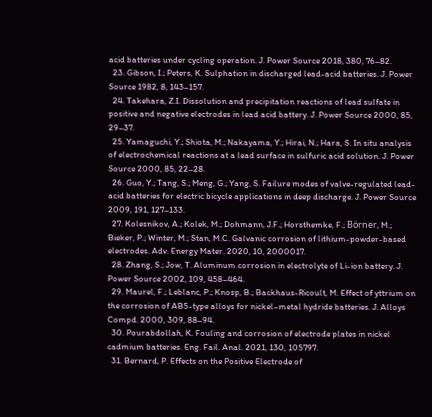acid batteries under cycling operation. J. Power Source 2018, 380, 76–82.
  23. Gibson, I.; Peters, K. Sulphation in discharged lead-acid batteries. J. Power Source 1982, 8, 143–157.
  24. Takehara, Z.I. Dissolution and precipitation reactions of lead sulfate in positive and negative electrodes in lead acid battery. J. Power Source 2000, 85, 29–37.
  25. Yamaguchi, Y.; Shiota, M.; Nakayama, Y.; Hirai, N.; Hara, S. In situ analysis of electrochemical reactions at a lead surface in sulfuric acid solution. J. Power Source 2000, 85, 22–28.
  26. Guo, Y.; Tang, S.; Meng, G.; Yang, S. Failure modes of valve-regulated lead-acid batteries for electric bicycle applications in deep discharge. J. Power Source 2009, 191, 127–133.
  27. Kolesnikov, A.; Kolek, M.; Dohmann, J.F.; Horsthemke, F.; Börner, M.; Bieker, P.; Winter, M.; Stan, M.C. Galvanic corrosion of lithium-powder-based electrodes. Adv. Energy Mater. 2020, 10, 2000017.
  28. Zhang, S.; Jow, T. Aluminum corrosion in electrolyte of Li-ion battery. J. Power Source 2002, 109, 458–464.
  29. Maurel, F.; Leblanc, P.; Knosp, B.; Backhaus-Ricoult, M. Effect of yttrium on the corrosion of AB5-type alloys for nickel–metal hydride batteries. J. Alloys Compd. 2000, 309, 88–94.
  30. Pourabdollah, K. Fouling and corrosion of electrode plates in nickel cadmium batteries. Eng. Fail. Anal. 2021, 130, 105797.
  31. Bernard, P. Effects on the Positive Electrode of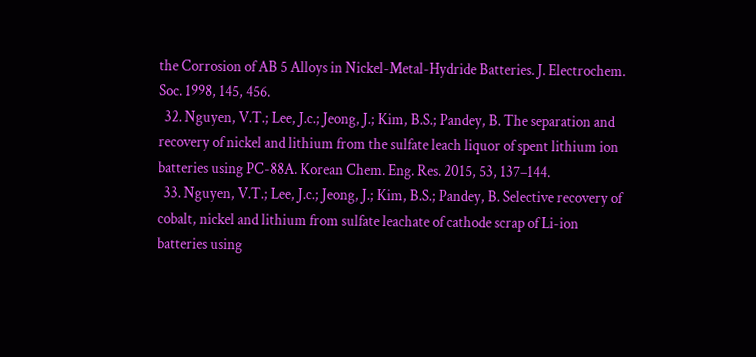the Corrosion of AB 5 Alloys in Nickel-Metal-Hydride Batteries. J. Electrochem. Soc. 1998, 145, 456.
  32. Nguyen, V.T.; Lee, J.c.; Jeong, J.; Kim, B.S.; Pandey, B. The separation and recovery of nickel and lithium from the sulfate leach liquor of spent lithium ion batteries using PC-88A. Korean Chem. Eng. Res. 2015, 53, 137–144.
  33. Nguyen, V.T.; Lee, J.c.; Jeong, J.; Kim, B.S.; Pandey, B. Selective recovery of cobalt, nickel and lithium from sulfate leachate of cathode scrap of Li-ion batteries using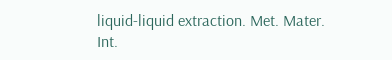liquid-liquid extraction. Met. Mater. Int.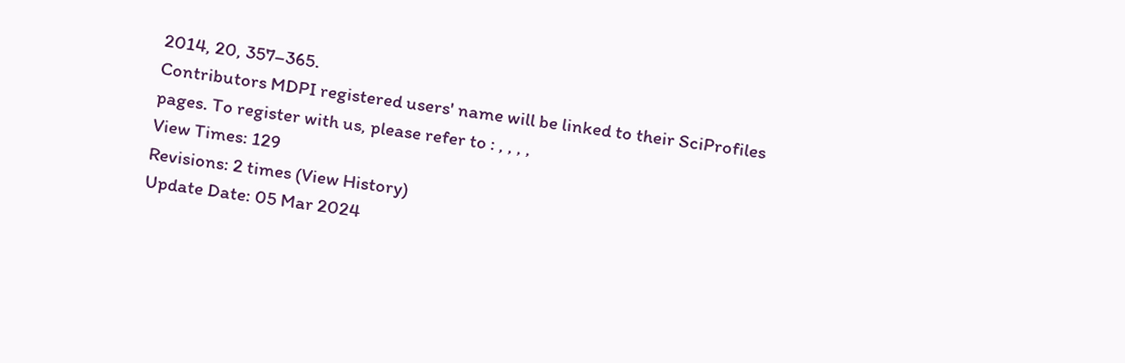2014, 20, 357–365.
Contributors MDPI registered users' name will be linked to their SciProfiles pages. To register with us, please refer to : , , , ,
View Times: 129
Revisions: 2 times (View History)
Update Date: 05 Mar 2024